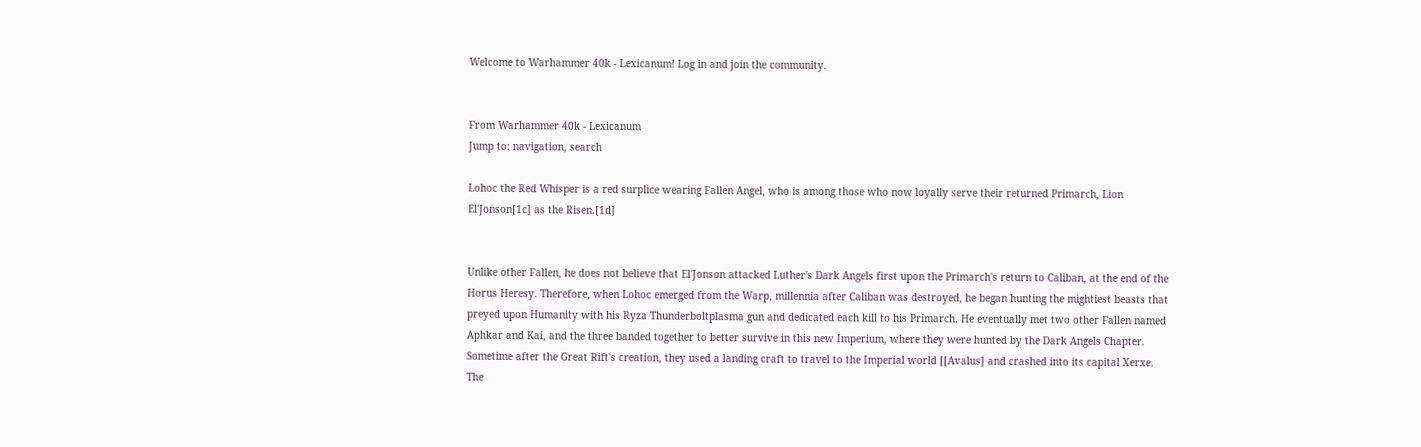Welcome to Warhammer 40k - Lexicanum! Log in and join the community.


From Warhammer 40k - Lexicanum
Jump to: navigation, search

Lohoc the Red Whisper is a red surplice wearing Fallen Angel, who is among those who now loyally serve their returned Primarch, Lion El'Jonson[1c] as the Risen.[1d]


Unlike other Fallen, he does not believe that El'Jonson attacked Luther's Dark Angels first upon the Primarch's return to Caliban, at the end of the Horus Heresy. Therefore, when Lohoc emerged from the Warp, millennia after Caliban was destroyed, he began hunting the mightiest beasts that preyed upon Humanity with his Ryza Thunderboltplasma gun and dedicated each kill to his Primarch. He eventually met two other Fallen named Aphkar and Kai, and the three banded together to better survive in this new Imperium, where they were hunted by the Dark Angels Chapter. Sometime after the Great Rift's creation, they used a landing craft to travel to the Imperial world [[Avalus] and crashed into its capital Xerxe. The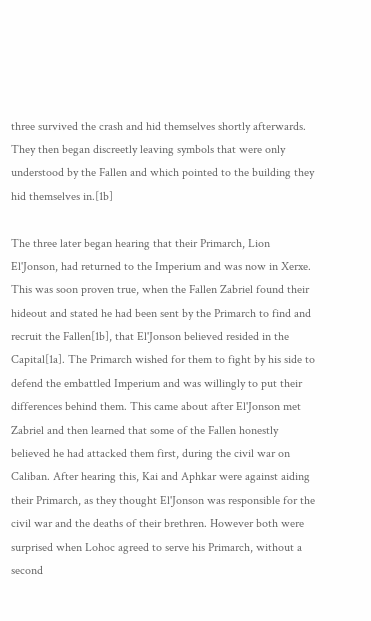three survived the crash and hid themselves shortly afterwards. They then began discreetly leaving symbols that were only understood by the Fallen and which pointed to the building they hid themselves in.[1b]

The three later began hearing that their Primarch, Lion El'Jonson, had returned to the Imperium and was now in Xerxe. This was soon proven true, when the Fallen Zabriel found their hideout and stated he had been sent by the Primarch to find and recruit the Fallen[1b], that El'Jonson believed resided in the Capital[1a]. The Primarch wished for them to fight by his side to defend the embattled Imperium and was willingly to put their differences behind them. This came about after El'Jonson met Zabriel and then learned that some of the Fallen honestly believed he had attacked them first, during the civil war on Caliban. After hearing this, Kai and Aphkar were against aiding their Primarch, as they thought El'Jonson was responsible for the civil war and the deaths of their brethren. However both were surprised when Lohoc agreed to serve his Primarch, without a second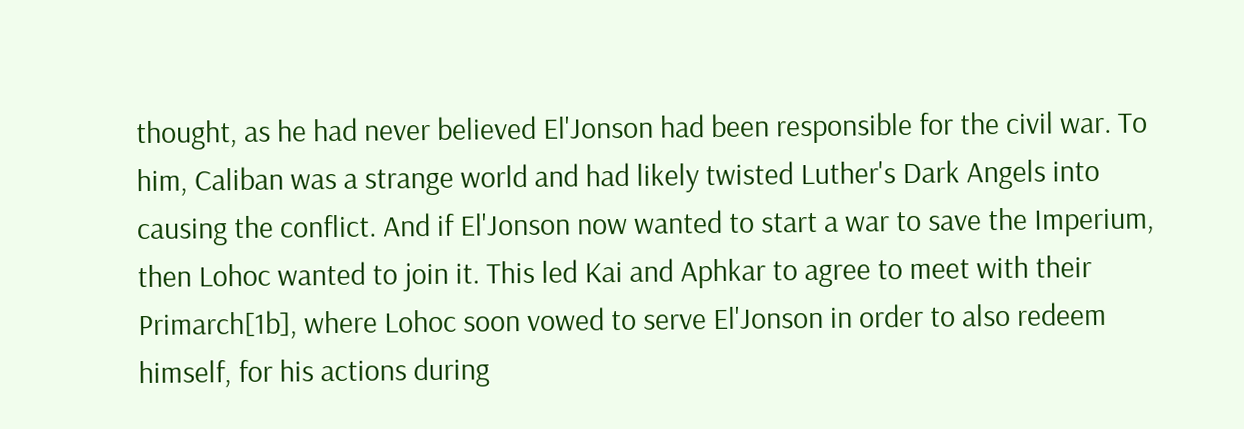thought, as he had never believed El'Jonson had been responsible for the civil war. To him, Caliban was a strange world and had likely twisted Luther's Dark Angels into causing the conflict. And if El'Jonson now wanted to start a war to save the Imperium, then Lohoc wanted to join it. This led Kai and Aphkar to agree to meet with their Primarch[1b], where Lohoc soon vowed to serve El'Jonson in order to also redeem himself, for his actions during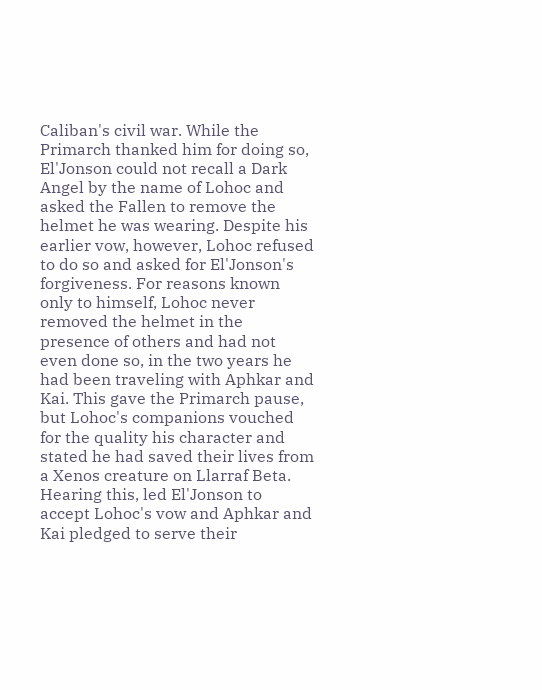Caliban's civil war. While the Primarch thanked him for doing so, El'Jonson could not recall a Dark Angel by the name of Lohoc and asked the Fallen to remove the helmet he was wearing. Despite his earlier vow, however, Lohoc refused to do so and asked for El'Jonson's forgiveness. For reasons known only to himself, Lohoc never removed the helmet in the presence of others and had not even done so, in the two years he had been traveling with Aphkar and Kai. This gave the Primarch pause, but Lohoc's companions vouched for the quality his character and stated he had saved their lives from a Xenos creature on Llarraf Beta. Hearing this, led El'Jonson to accept Lohoc's vow and Aphkar and Kai pledged to serve their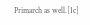Primarch as well.[1c]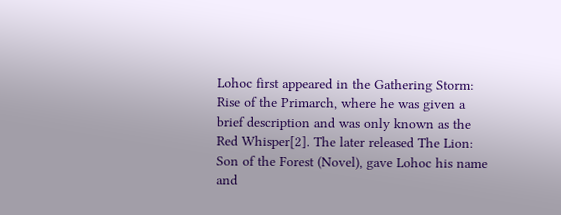Lohoc first appeared in the Gathering Storm: Rise of the Primarch, where he was given a brief description and was only known as the Red Whisper[2]. The later released The Lion: Son of the Forest (Novel), gave Lohoc his name and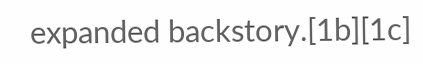expanded backstory.[1b][1c]